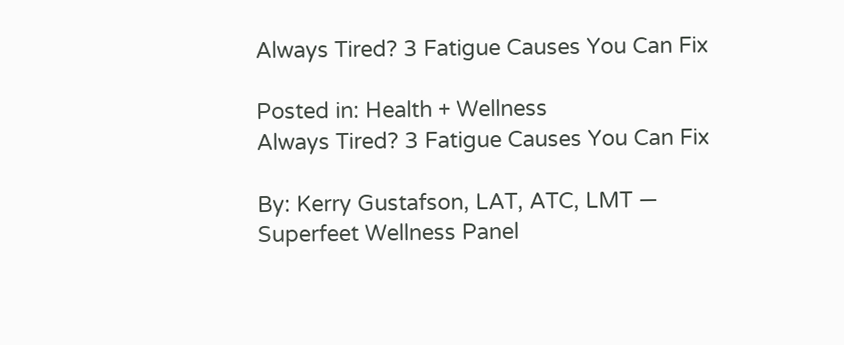Always Tired? 3 Fatigue Causes You Can Fix

Posted in: Health + Wellness
Always Tired? 3 Fatigue Causes You Can Fix

By: Kerry Gustafson, LAT, ATC, LMT — Superfeet Wellness Panel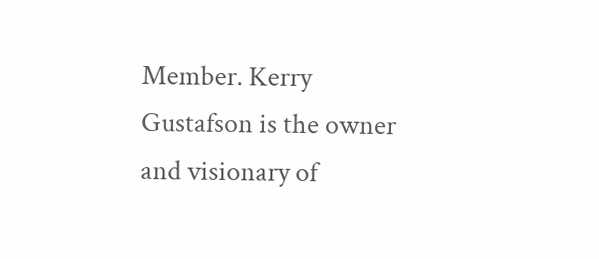Member. Kerry Gustafson is the owner and visionary of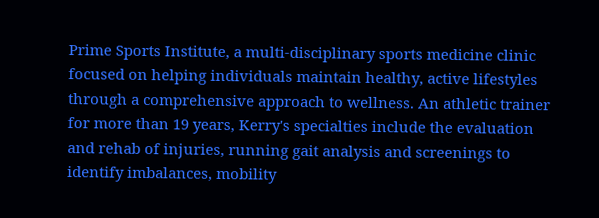Prime Sports Institute, a multi-disciplinary sports medicine clinic focused on helping individuals maintain healthy, active lifestyles through a comprehensive approach to wellness. An athletic trainer for more than 19 years, Kerry's specialties include the evaluation and rehab of injuries, running gait analysis and screenings to identify imbalances, mobility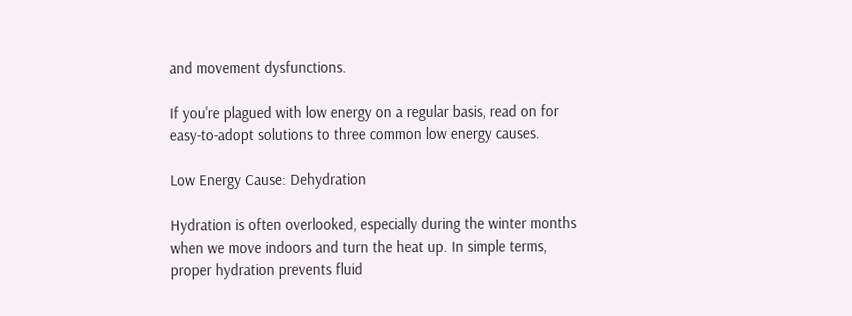and movement dysfunctions.

If you're plagued with low energy on a regular basis, read on for easy-to-adopt solutions to three common low energy causes.

Low Energy Cause: Dehydration

Hydration is often overlooked, especially during the winter months when we move indoors and turn the heat up. In simple terms, proper hydration prevents fluid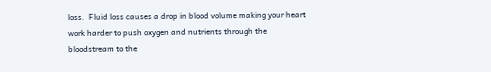loss.  Fluid loss causes a drop in blood volume making your heart work harder to push oxygen and nutrients through the bloodstream to the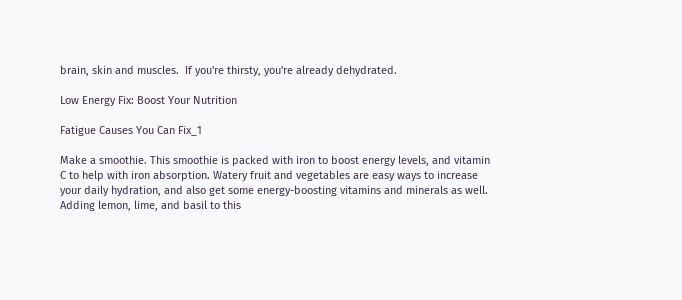brain, skin and muscles.  If you're thirsty, you're already dehydrated.

Low Energy Fix: Boost Your Nutrition

Fatigue Causes You Can Fix_1

Make a smoothie. This smoothie is packed with iron to boost energy levels, and vitamin C to help with iron absorption. Watery fruit and vegetables are easy ways to increase your daily hydration, and also get some energy-boosting vitamins and minerals as well. Adding lemon, lime, and basil to this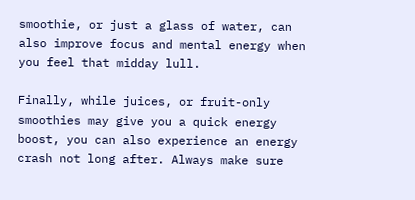smoothie, or just a glass of water, can also improve focus and mental energy when you feel that midday lull.

Finally, while juices, or fruit-only smoothies may give you a quick energy boost, you can also experience an energy crash not long after. Always make sure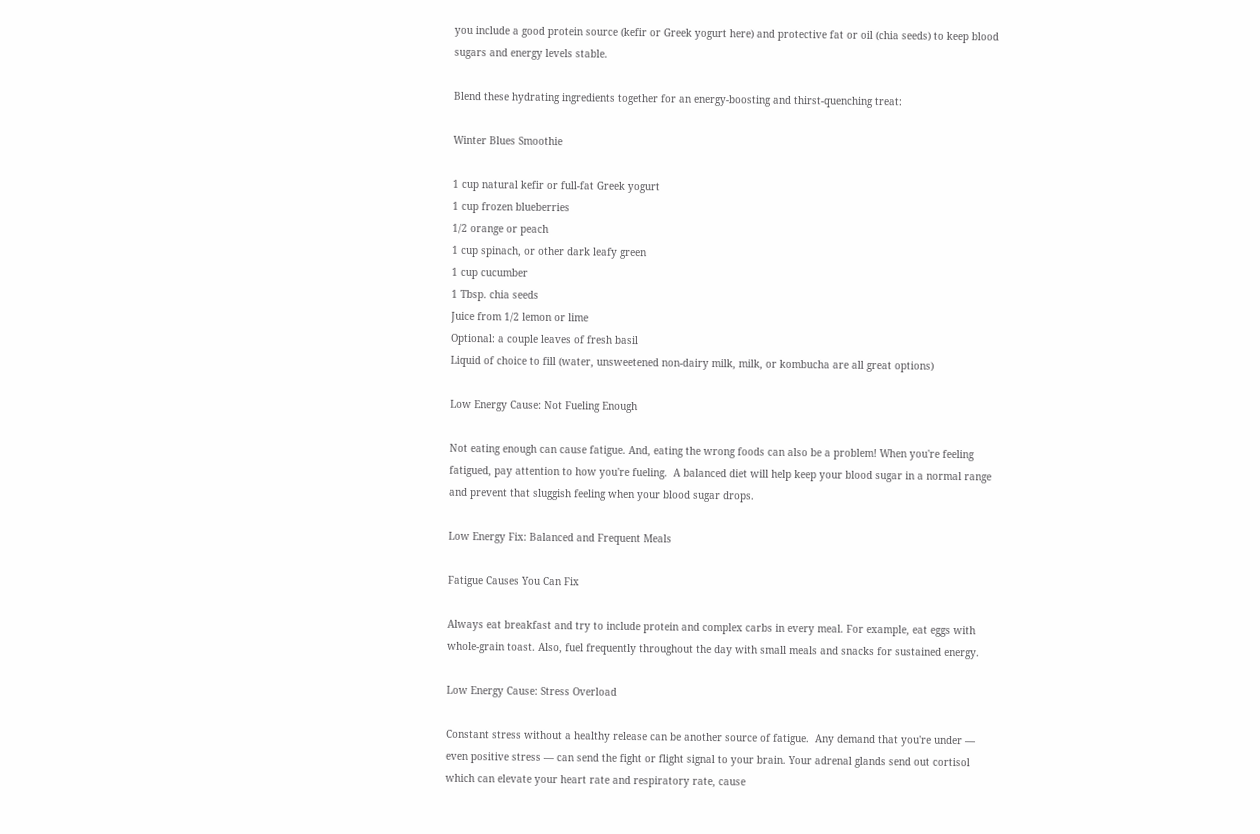you include a good protein source (kefir or Greek yogurt here) and protective fat or oil (chia seeds) to keep blood sugars and energy levels stable.

Blend these hydrating ingredients together for an energy-boosting and thirst-quenching treat:

Winter Blues Smoothie

1 cup natural kefir or full-fat Greek yogurt
1 cup frozen blueberries
1/2 orange or peach
1 cup spinach, or other dark leafy green
1 cup cucumber
1 Tbsp. chia seeds
Juice from 1/2 lemon or lime
Optional: a couple leaves of fresh basil
Liquid of choice to fill (water, unsweetened non-dairy milk, milk, or kombucha are all great options)

Low Energy Cause: Not Fueling Enough

Not eating enough can cause fatigue. And, eating the wrong foods can also be a problem! When you're feeling fatigued, pay attention to how you're fueling.  A balanced diet will help keep your blood sugar in a normal range and prevent that sluggish feeling when your blood sugar drops.

Low Energy Fix: Balanced and Frequent Meals

Fatigue Causes You Can Fix

Always eat breakfast and try to include protein and complex carbs in every meal. For example, eat eggs with whole-grain toast. Also, fuel frequently throughout the day with small meals and snacks for sustained energy.

Low Energy Cause: Stress Overload

Constant stress without a healthy release can be another source of fatigue.  Any demand that you're under — even positive stress — can send the fight or flight signal to your brain. Your adrenal glands send out cortisol which can elevate your heart rate and respiratory rate, cause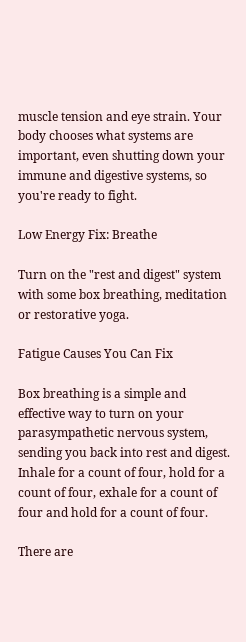muscle tension and eye strain. Your body chooses what systems are important, even shutting down your immune and digestive systems, so you're ready to fight.

Low Energy Fix: Breathe

Turn on the "rest and digest" system with some box breathing, meditation or restorative yoga.

Fatigue Causes You Can Fix

Box breathing is a simple and effective way to turn on your parasympathetic nervous system, sending you back into rest and digest.  Inhale for a count of four, hold for a count of four, exhale for a count of four and hold for a count of four.

There are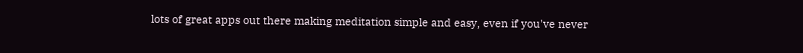lots of great apps out there making meditation simple and easy, even if you've never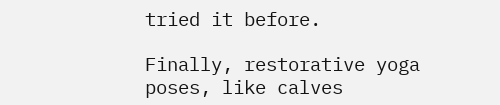tried it before.

Finally, restorative yoga poses, like calves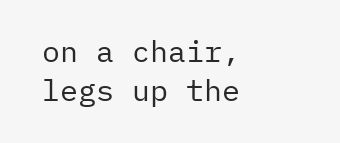on a chair, legs up the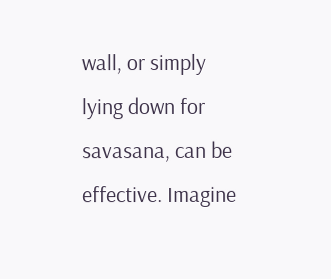wall, or simply lying down for savasana, can be effective. Imagine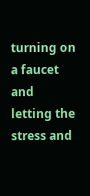turning on a faucet and letting the stress and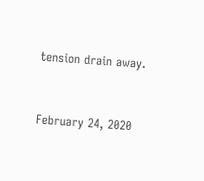tension drain away.


February 24, 2020